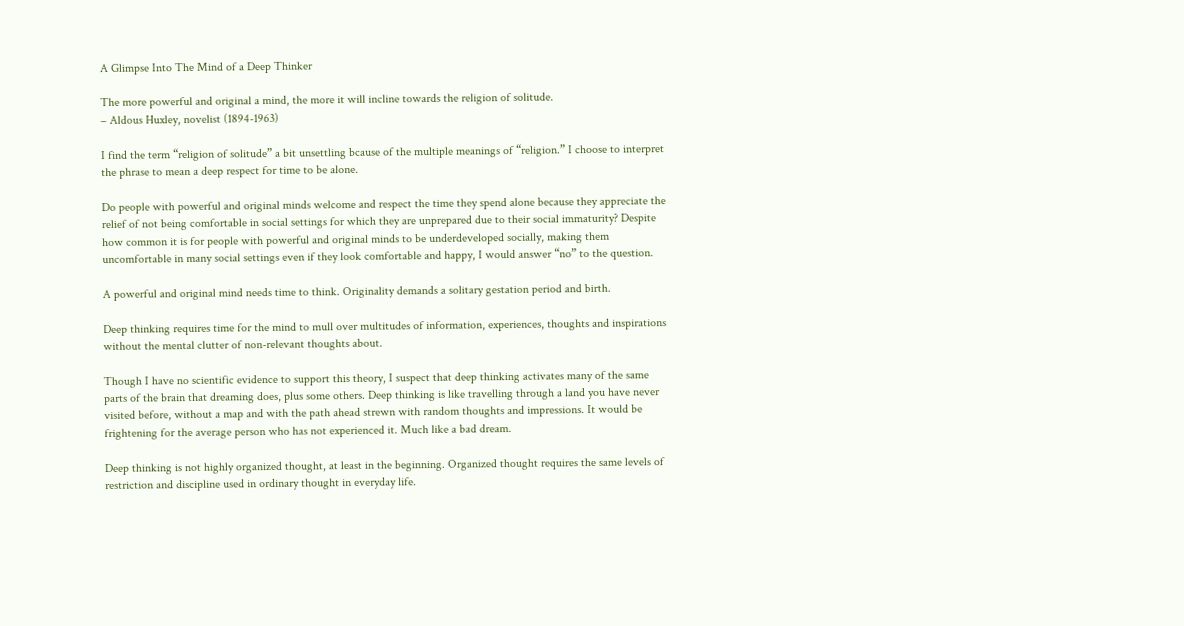A Glimpse Into The Mind of a Deep Thinker

The more powerful and original a mind, the more it will incline towards the religion of solitude.
– Aldous Huxley, novelist (1894-1963)

I find the term “religion of solitude” a bit unsettling bcause of the multiple meanings of “religion.” I choose to interpret the phrase to mean a deep respect for time to be alone.

Do people with powerful and original minds welcome and respect the time they spend alone because they appreciate the relief of not being comfortable in social settings for which they are unprepared due to their social immaturity? Despite how common it is for people with powerful and original minds to be underdeveloped socially, making them uncomfortable in many social settings even if they look comfortable and happy, I would answer “no” to the question.

A powerful and original mind needs time to think. Originality demands a solitary gestation period and birth.

Deep thinking requires time for the mind to mull over multitudes of information, experiences, thoughts and inspirations without the mental clutter of non-relevant thoughts about.

Though I have no scientific evidence to support this theory, I suspect that deep thinking activates many of the same parts of the brain that dreaming does, plus some others. Deep thinking is like travelling through a land you have never visited before, without a map and with the path ahead strewn with random thoughts and impressions. It would be frightening for the average person who has not experienced it. Much like a bad dream.

Deep thinking is not highly organized thought, at least in the beginning. Organized thought requires the same levels of restriction and discipline used in ordinary thought in everyday life.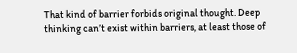That kind of barrier forbids original thought. Deep thinking can’t exist within barriers, at least those of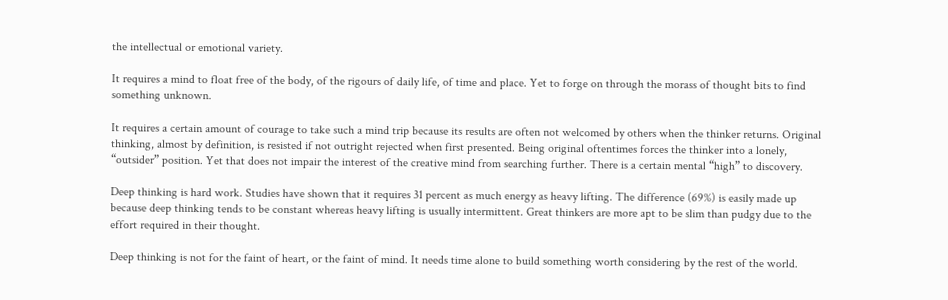the intellectual or emotional variety.

It requires a mind to float free of the body, of the rigours of daily life, of time and place. Yet to forge on through the morass of thought bits to find something unknown.

It requires a certain amount of courage to take such a mind trip because its results are often not welcomed by others when the thinker returns. Original thinking, almost by definition, is resisted if not outright rejected when first presented. Being original oftentimes forces the thinker into a lonely, “outsider” position. Yet that does not impair the interest of the creative mind from searching further. There is a certain mental “high” to discovery.

Deep thinking is hard work. Studies have shown that it requires 31 percent as much energy as heavy lifting. The difference (69%) is easily made up because deep thinking tends to be constant whereas heavy lifting is usually intermittent. Great thinkers are more apt to be slim than pudgy due to the effort required in their thought.

Deep thinking is not for the faint of heart, or the faint of mind. It needs time alone to build something worth considering by the rest of the world.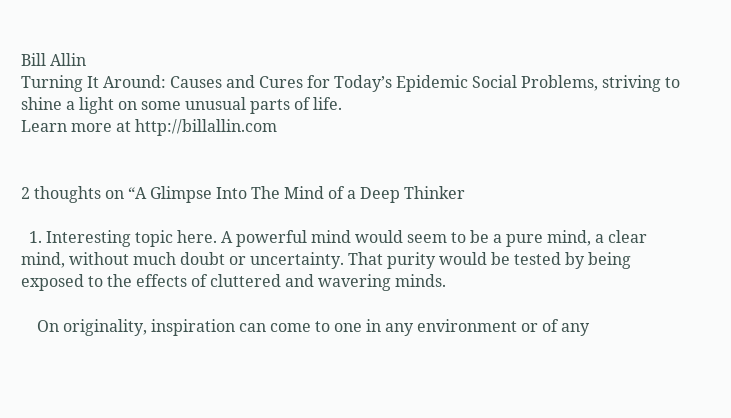Bill Allin
Turning It Around: Causes and Cures for Today’s Epidemic Social Problems, striving to shine a light on some unusual parts of life.
Learn more at http://billallin.com


2 thoughts on “A Glimpse Into The Mind of a Deep Thinker

  1. Interesting topic here. A powerful mind would seem to be a pure mind, a clear mind, without much doubt or uncertainty. That purity would be tested by being exposed to the effects of cluttered and wavering minds.

    On originality, inspiration can come to one in any environment or of any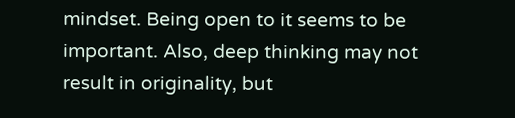mindset. Being open to it seems to be important. Also, deep thinking may not result in originality, but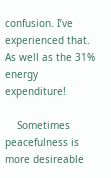confusion. I’ve experienced that. As well as the 31% energy expenditure!

    Sometimes peacefulness is more desireable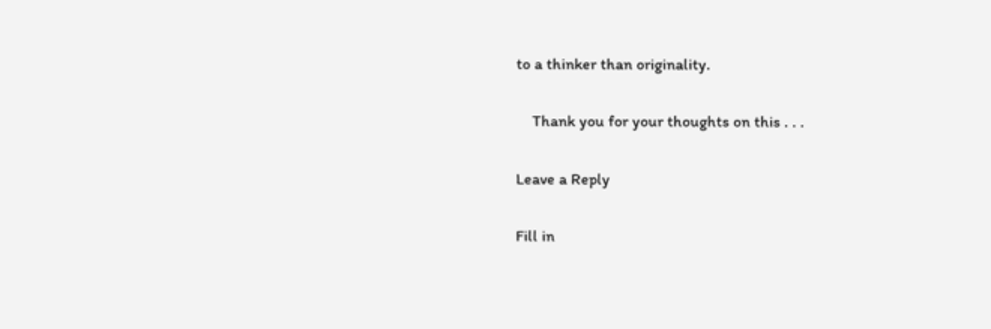to a thinker than originality.

    Thank you for your thoughts on this . . .

Leave a Reply

Fill in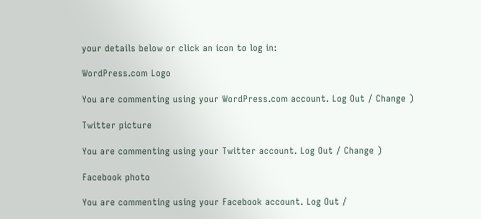your details below or click an icon to log in:

WordPress.com Logo

You are commenting using your WordPress.com account. Log Out / Change )

Twitter picture

You are commenting using your Twitter account. Log Out / Change )

Facebook photo

You are commenting using your Facebook account. Log Out /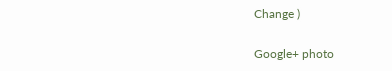Change )

Google+ photo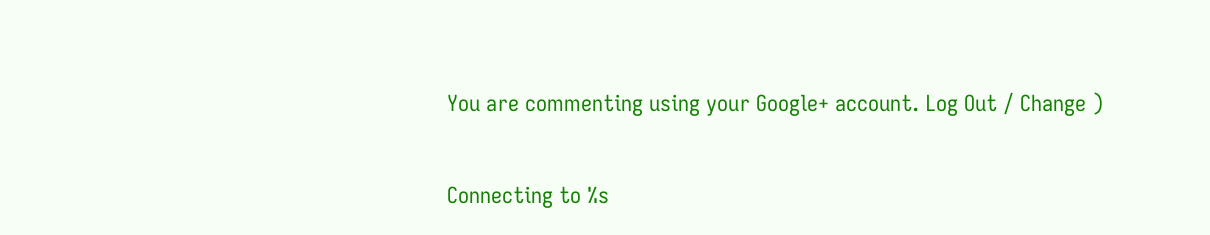You are commenting using your Google+ account. Log Out / Change )

Connecting to %s